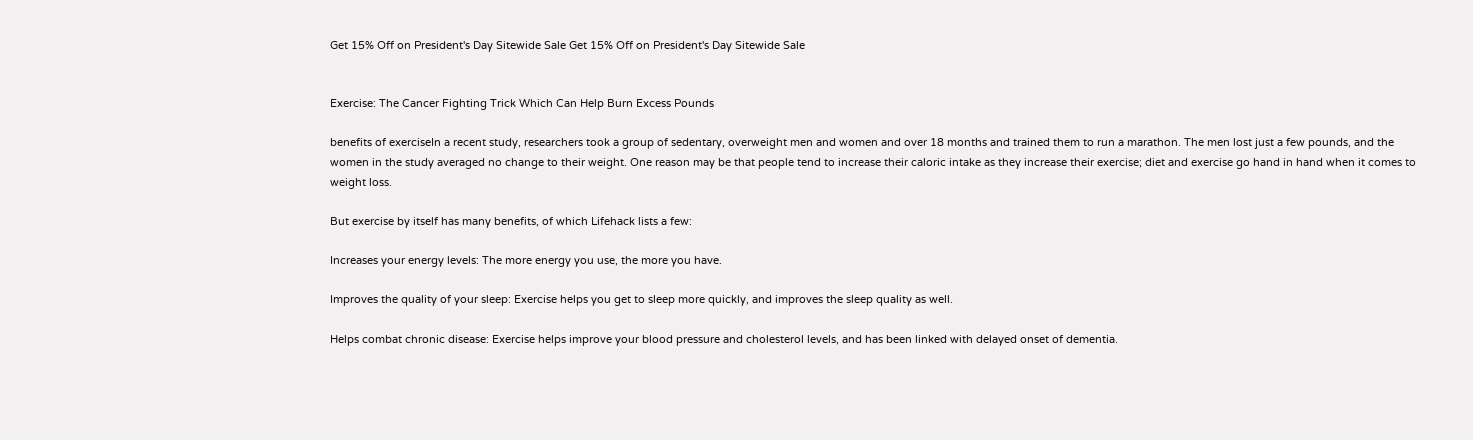Get 15% Off on President's Day Sitewide Sale Get 15% Off on President's Day Sitewide Sale


Exercise: The Cancer Fighting Trick Which Can Help Burn Excess Pounds

benefits of exerciseIn a recent study, researchers took a group of sedentary, overweight men and women and over 18 months and trained them to run a marathon. The men lost just a few pounds, and the women in the study averaged no change to their weight. One reason may be that people tend to increase their caloric intake as they increase their exercise; diet and exercise go hand in hand when it comes to weight loss.

But exercise by itself has many benefits, of which Lifehack lists a few:

Increases your energy levels: The more energy you use, the more you have.

Improves the quality of your sleep: Exercise helps you get to sleep more quickly, and improves the sleep quality as well.

Helps combat chronic disease: Exercise helps improve your blood pressure and cholesterol levels, and has been linked with delayed onset of dementia.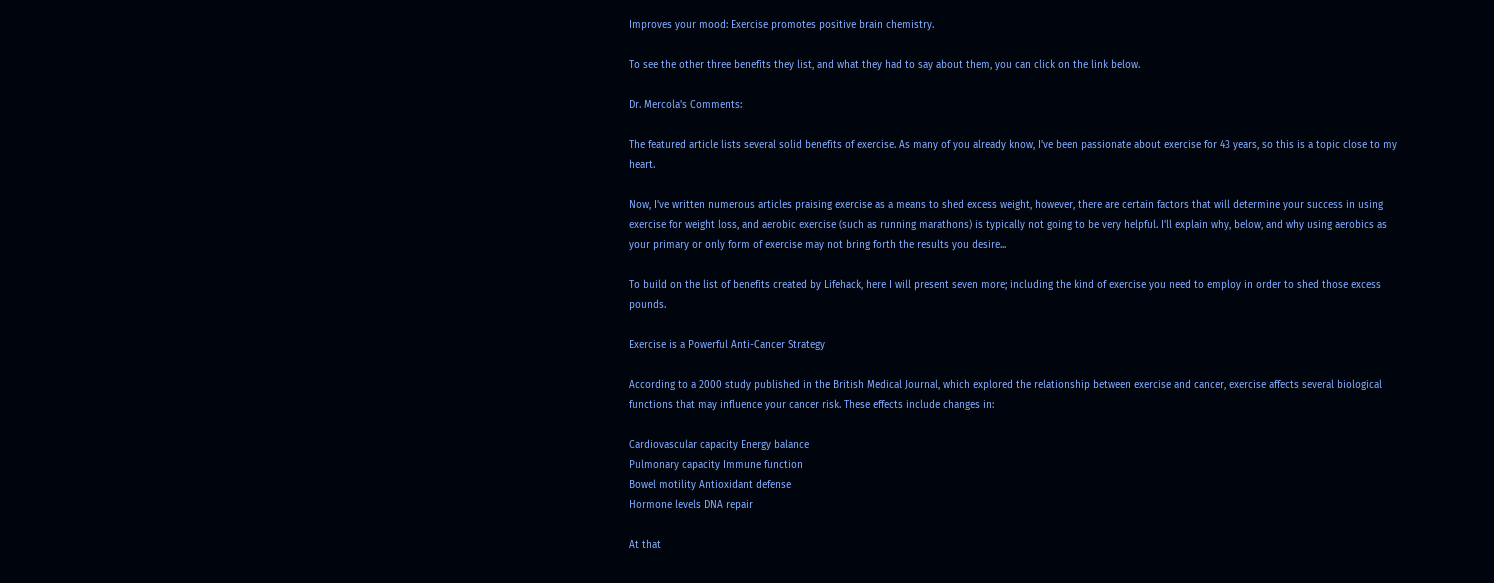Improves your mood: Exercise promotes positive brain chemistry.

To see the other three benefits they list, and what they had to say about them, you can click on the link below.

Dr. Mercola's Comments:

The featured article lists several solid benefits of exercise. As many of you already know, I've been passionate about exercise for 43 years, so this is a topic close to my heart.

Now, I've written numerous articles praising exercise as a means to shed excess weight, however, there are certain factors that will determine your success in using exercise for weight loss, and aerobic exercise (such as running marathons) is typically not going to be very helpful. I'll explain why, below, and why using aerobics as your primary or only form of exercise may not bring forth the results you desire...

To build on the list of benefits created by Lifehack, here I will present seven more; including the kind of exercise you need to employ in order to shed those excess pounds.

Exercise is a Powerful Anti-Cancer Strategy

According to a 2000 study published in the British Medical Journal, which explored the relationship between exercise and cancer, exercise affects several biological functions that may influence your cancer risk. These effects include changes in:

Cardiovascular capacity Energy balance
Pulmonary capacity Immune function
Bowel motility Antioxidant defense
Hormone levels DNA repair

At that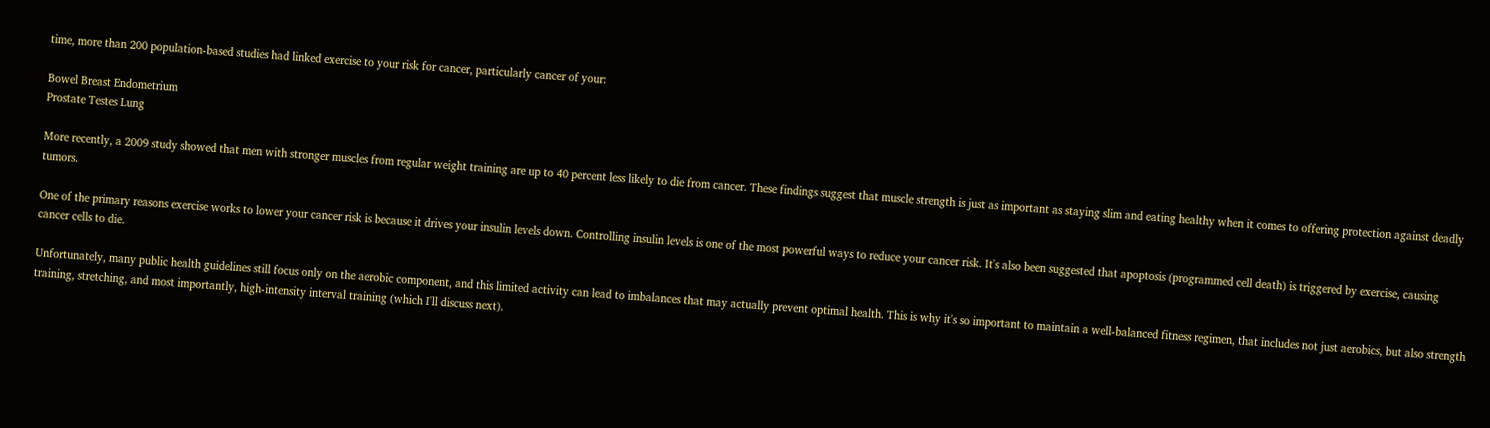time, more than 200 population-based studies had linked exercise to your risk for cancer, particularly cancer of your:

Bowel Breast Endometrium
Prostate Testes Lung

More recently, a 2009 study showed that men with stronger muscles from regular weight training are up to 40 percent less likely to die from cancer. These findings suggest that muscle strength is just as important as staying slim and eating healthy when it comes to offering protection against deadly tumors.

One of the primary reasons exercise works to lower your cancer risk is because it drives your insulin levels down. Controlling insulin levels is one of the most powerful ways to reduce your cancer risk. It's also been suggested that apoptosis (programmed cell death) is triggered by exercise, causing cancer cells to die.

Unfortunately, many public health guidelines still focus only on the aerobic component, and this limited activity can lead to imbalances that may actually prevent optimal health. This is why it's so important to maintain a well-balanced fitness regimen, that includes not just aerobics, but also strength training, stretching, and most importantly, high-intensity interval training (which I'll discuss next).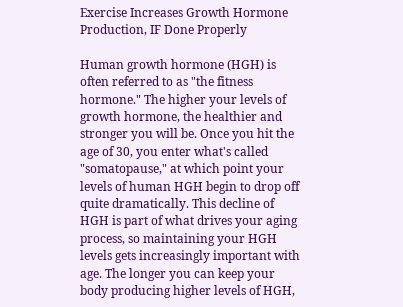Exercise Increases Growth Hormone Production, IF Done Properly

Human growth hormone (HGH) is often referred to as "the fitness hormone." The higher your levels of growth hormone, the healthier and stronger you will be. Once you hit the age of 30, you enter what's called "somatopause," at which point your levels of human HGH begin to drop off quite dramatically. This decline of HGH is part of what drives your aging process, so maintaining your HGH levels gets increasingly important with age. The longer you can keep your body producing higher levels of HGH,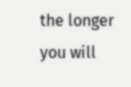the longer you will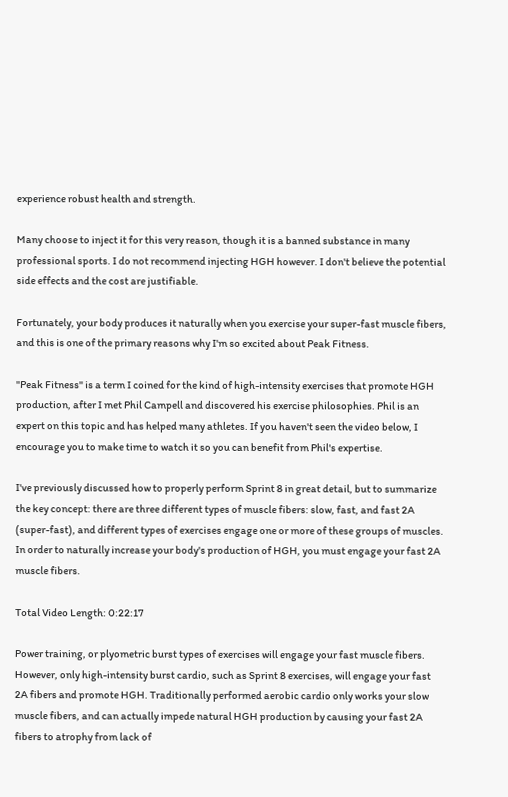experience robust health and strength.

Many choose to inject it for this very reason, though it is a banned substance in many professional sports. I do not recommend injecting HGH however. I don't believe the potential side effects and the cost are justifiable.

Fortunately, your body produces it naturally when you exercise your super-fast muscle fibers, and this is one of the primary reasons why I'm so excited about Peak Fitness.

"Peak Fitness" is a term I coined for the kind of high-intensity exercises that promote HGH production, after I met Phil Campell and discovered his exercise philosophies. Phil is an expert on this topic and has helped many athletes. If you haven't seen the video below, I encourage you to make time to watch it so you can benefit from Phil's expertise.

I've previously discussed how to properly perform Sprint 8 in great detail, but to summarize the key concept: there are three different types of muscle fibers: slow, fast, and fast 2A (super-fast), and different types of exercises engage one or more of these groups of muscles. In order to naturally increase your body's production of HGH, you must engage your fast 2A muscle fibers.

Total Video Length: 0:22:17

Power training, or plyometric burst types of exercises will engage your fast muscle fibers. However, only high-intensity burst cardio, such as Sprint 8 exercises, will engage your fast 2A fibers and promote HGH. Traditionally performed aerobic cardio only works your slow muscle fibers, and can actually impede natural HGH production by causing your fast 2A fibers to atrophy from lack of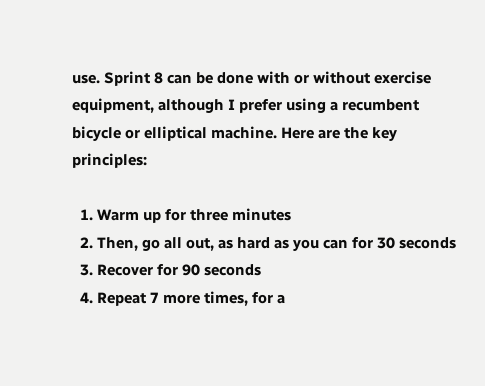use. Sprint 8 can be done with or without exercise equipment, although I prefer using a recumbent bicycle or elliptical machine. Here are the key principles:

  1. Warm up for three minutes
  2. Then, go all out, as hard as you can for 30 seconds
  3. Recover for 90 seconds
  4. Repeat 7 more times, for a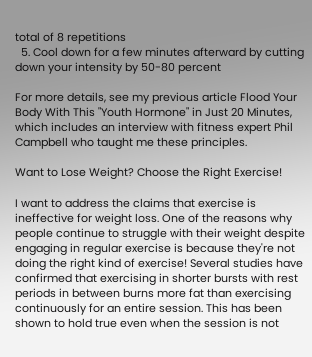total of 8 repetitions
  5. Cool down for a few minutes afterward by cutting down your intensity by 50-80 percent

For more details, see my previous article Flood Your Body With This "Youth Hormone" in Just 20 Minutes, which includes an interview with fitness expert Phil Campbell who taught me these principles.

Want to Lose Weight? Choose the Right Exercise!

I want to address the claims that exercise is ineffective for weight loss. One of the reasons why people continue to struggle with their weight despite engaging in regular exercise is because they're not doing the right kind of exercise! Several studies have confirmed that exercising in shorter bursts with rest periods in between burns more fat than exercising continuously for an entire session. This has been shown to hold true even when the session is not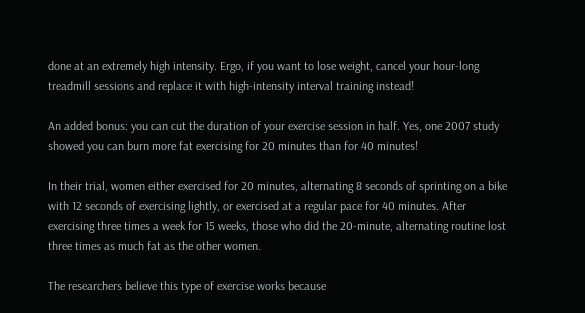done at an extremely high intensity. Ergo, if you want to lose weight, cancel your hour-long treadmill sessions and replace it with high-intensity interval training instead!

An added bonus: you can cut the duration of your exercise session in half. Yes, one 2007 study showed you can burn more fat exercising for 20 minutes than for 40 minutes!

In their trial, women either exercised for 20 minutes, alternating 8 seconds of sprinting on a bike with 12 seconds of exercising lightly, or exercised at a regular pace for 40 minutes. After exercising three times a week for 15 weeks, those who did the 20-minute, alternating routine lost three times as much fat as the other women.

The researchers believe this type of exercise works because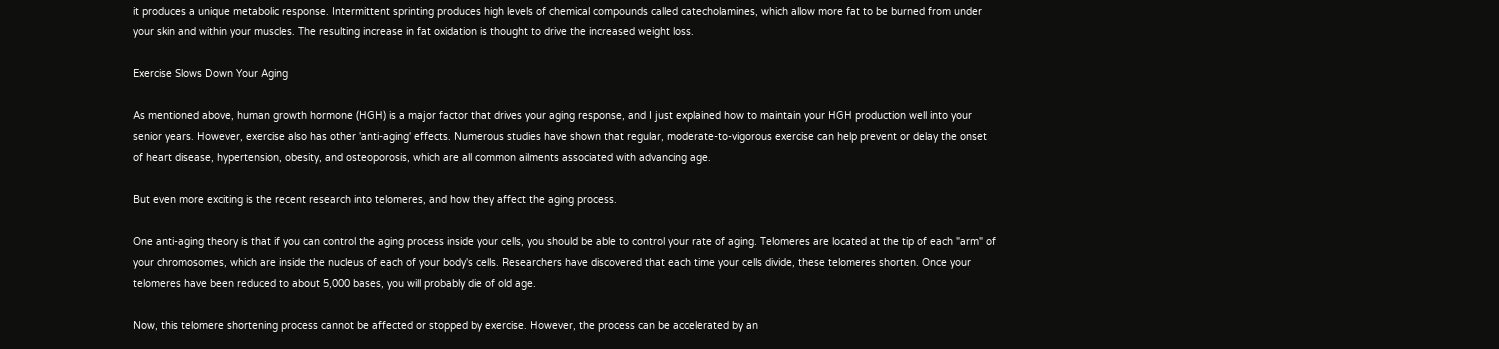it produces a unique metabolic response. Intermittent sprinting produces high levels of chemical compounds called catecholamines, which allow more fat to be burned from under your skin and within your muscles. The resulting increase in fat oxidation is thought to drive the increased weight loss.

Exercise Slows Down Your Aging

As mentioned above, human growth hormone (HGH) is a major factor that drives your aging response, and I just explained how to maintain your HGH production well into your senior years. However, exercise also has other 'anti-aging' effects. Numerous studies have shown that regular, moderate-to-vigorous exercise can help prevent or delay the onset of heart disease, hypertension, obesity, and osteoporosis, which are all common ailments associated with advancing age.

But even more exciting is the recent research into telomeres, and how they affect the aging process.

One anti-aging theory is that if you can control the aging process inside your cells, you should be able to control your rate of aging. Telomeres are located at the tip of each "arm" of your chromosomes, which are inside the nucleus of each of your body's cells. Researchers have discovered that each time your cells divide, these telomeres shorten. Once your telomeres have been reduced to about 5,000 bases, you will probably die of old age.

Now, this telomere shortening process cannot be affected or stopped by exercise. However, the process can be accelerated by an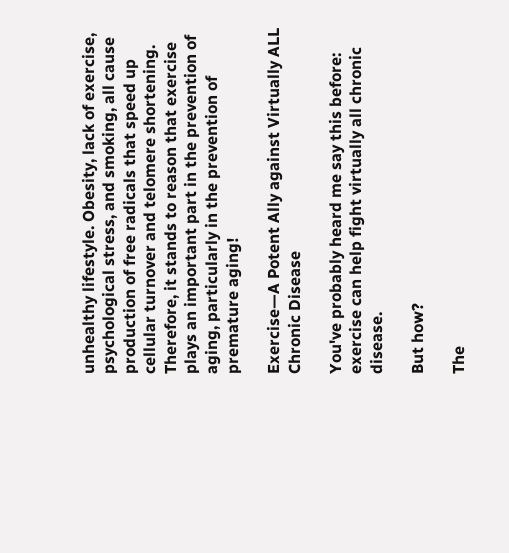unhealthy lifestyle. Obesity, lack of exercise, psychological stress, and smoking, all cause production of free radicals that speed up cellular turnover and telomere shortening. Therefore, it stands to reason that exercise plays an important part in the prevention of aging, particularly in the prevention of premature aging!

Exercise—A Potent Ally against Virtually ALL Chronic Disease

You've probably heard me say this before: exercise can help fight virtually all chronic disease.

But how?

The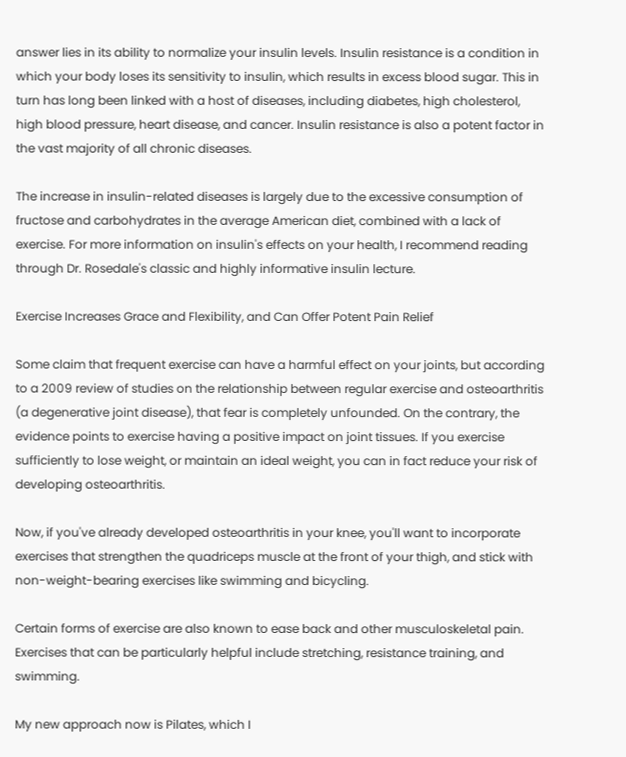answer lies in its ability to normalize your insulin levels. Insulin resistance is a condition in which your body loses its sensitivity to insulin, which results in excess blood sugar. This in turn has long been linked with a host of diseases, including diabetes, high cholesterol, high blood pressure, heart disease, and cancer. Insulin resistance is also a potent factor in the vast majority of all chronic diseases.

The increase in insulin-related diseases is largely due to the excessive consumption of fructose and carbohydrates in the average American diet, combined with a lack of exercise. For more information on insulin's effects on your health, I recommend reading through Dr. Rosedale's classic and highly informative insulin lecture.

Exercise Increases Grace and Flexibility, and Can Offer Potent Pain Relief

Some claim that frequent exercise can have a harmful effect on your joints, but according to a 2009 review of studies on the relationship between regular exercise and osteoarthritis (a degenerative joint disease), that fear is completely unfounded. On the contrary, the evidence points to exercise having a positive impact on joint tissues. If you exercise sufficiently to lose weight, or maintain an ideal weight, you can in fact reduce your risk of developing osteoarthritis.

Now, if you've already developed osteoarthritis in your knee, you'll want to incorporate exercises that strengthen the quadriceps muscle at the front of your thigh, and stick with non-weight-bearing exercises like swimming and bicycling.

Certain forms of exercise are also known to ease back and other musculoskeletal pain. Exercises that can be particularly helpful include stretching, resistance training, and swimming.

My new approach now is Pilates, which I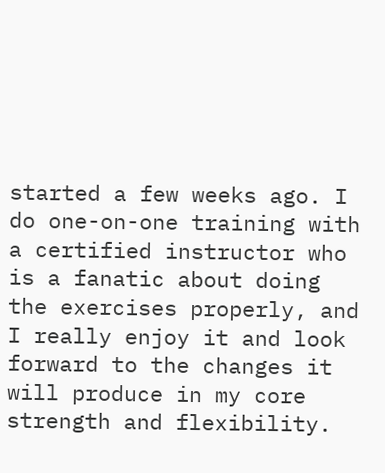started a few weeks ago. I do one-on-one training with a certified instructor who is a fanatic about doing the exercises properly, and I really enjoy it and look forward to the changes it will produce in my core strength and flexibility.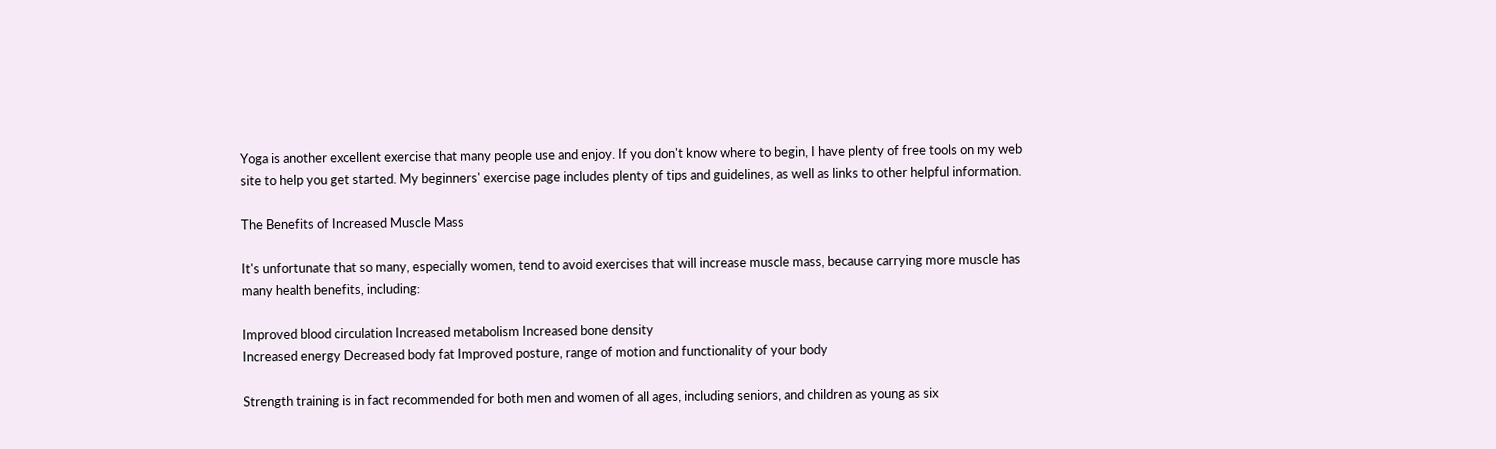Yoga is another excellent exercise that many people use and enjoy. If you don't know where to begin, I have plenty of free tools on my web site to help you get started. My beginners' exercise page includes plenty of tips and guidelines, as well as links to other helpful information.

The Benefits of Increased Muscle Mass

It's unfortunate that so many, especially women, tend to avoid exercises that will increase muscle mass, because carrying more muscle has many health benefits, including:

Improved blood circulation Increased metabolism Increased bone density
Increased energy Decreased body fat Improved posture, range of motion and functionality of your body

Strength training is in fact recommended for both men and women of all ages, including seniors, and children as young as six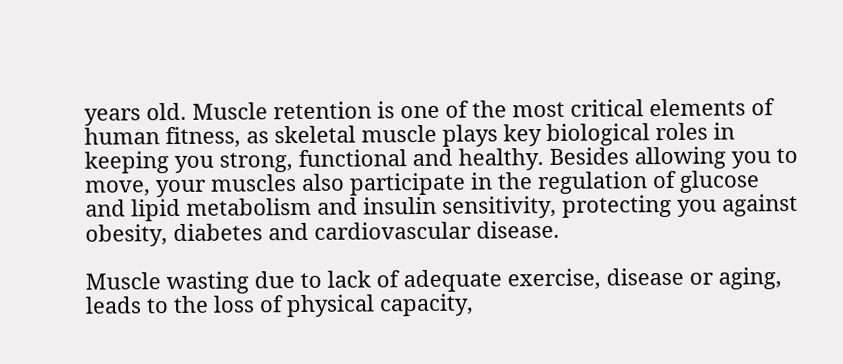years old. Muscle retention is one of the most critical elements of human fitness, as skeletal muscle plays key biological roles in keeping you strong, functional and healthy. Besides allowing you to move, your muscles also participate in the regulation of glucose and lipid metabolism and insulin sensitivity, protecting you against obesity, diabetes and cardiovascular disease.

Muscle wasting due to lack of adequate exercise, disease or aging, leads to the loss of physical capacity,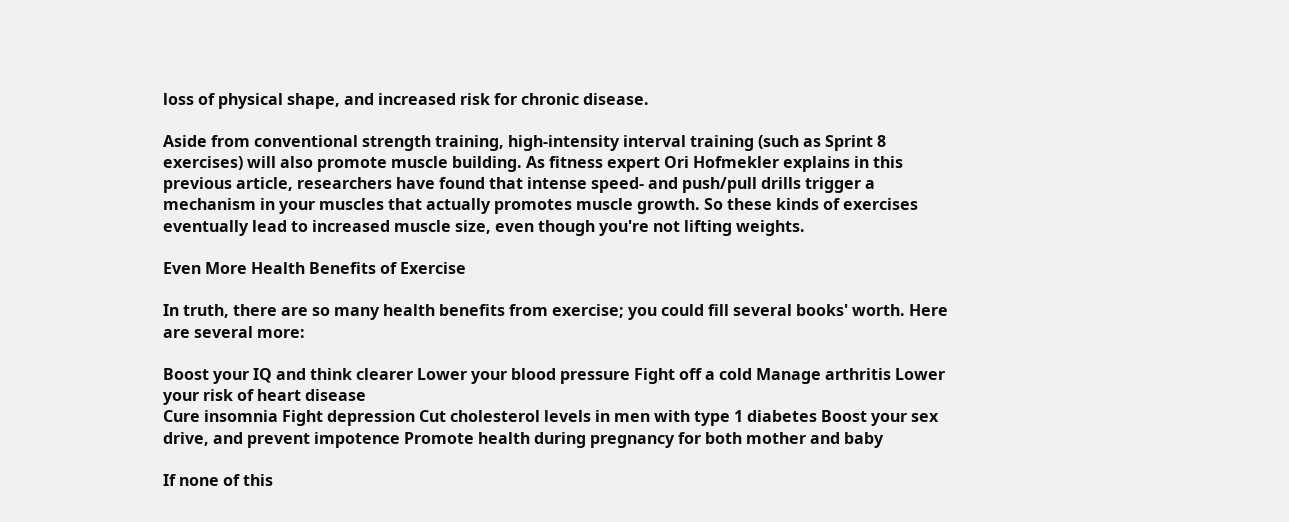loss of physical shape, and increased risk for chronic disease.

Aside from conventional strength training, high-intensity interval training (such as Sprint 8 exercises) will also promote muscle building. As fitness expert Ori Hofmekler explains in this previous article, researchers have found that intense speed- and push/pull drills trigger a mechanism in your muscles that actually promotes muscle growth. So these kinds of exercises eventually lead to increased muscle size, even though you're not lifting weights.

Even More Health Benefits of Exercise

In truth, there are so many health benefits from exercise; you could fill several books' worth. Here are several more:

Boost your IQ and think clearer Lower your blood pressure Fight off a cold Manage arthritis Lower your risk of heart disease
Cure insomnia Fight depression Cut cholesterol levels in men with type 1 diabetes Boost your sex drive, and prevent impotence Promote health during pregnancy for both mother and baby

If none of this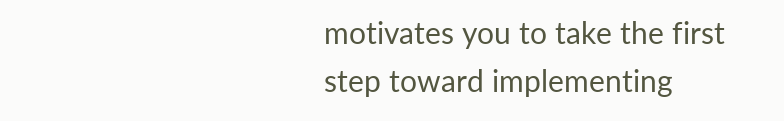motivates you to take the first step toward implementing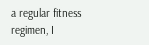a regular fitness regimen, I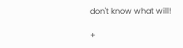don't know what will!

+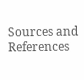Sources and References